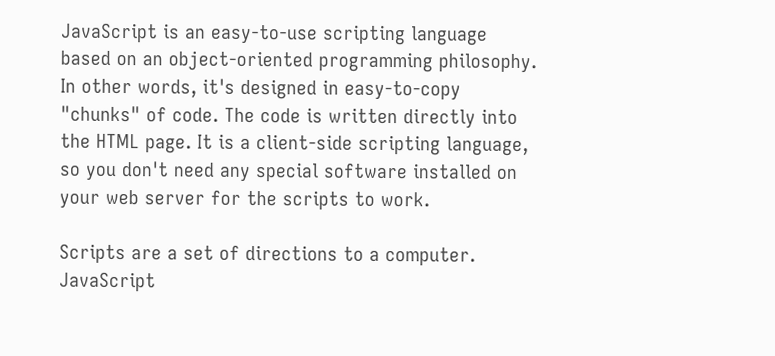JavaScript is an easy-to-use scripting language based on an object-oriented programming philosophy. In other words, it's designed in easy-to-copy "chunks" of code. The code is written directly into the HTML page. It is a client-side scripting language, so you don't need any special software installed on your web server for the scripts to work.

Scripts are a set of directions to a computer. JavaScript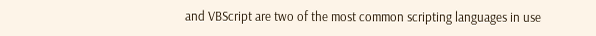and VBScript are two of the most common scripting languages in use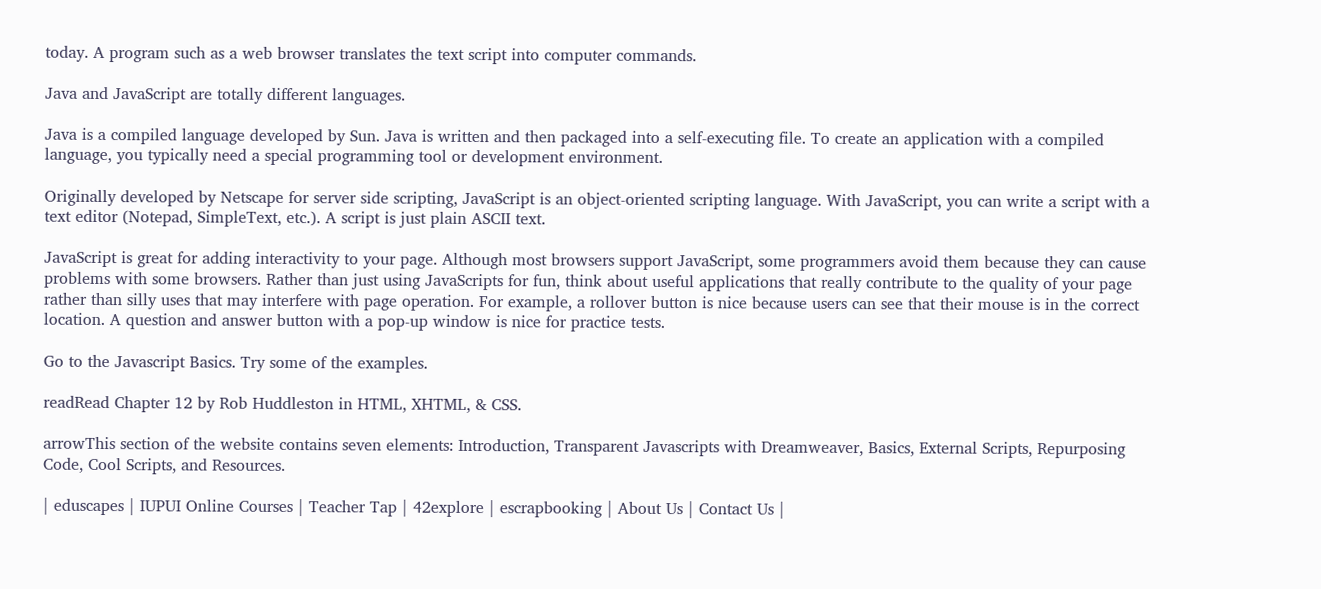today. A program such as a web browser translates the text script into computer commands.

Java and JavaScript are totally different languages.

Java is a compiled language developed by Sun. Java is written and then packaged into a self-executing file. To create an application with a compiled language, you typically need a special programming tool or development environment.

Originally developed by Netscape for server side scripting, JavaScript is an object-oriented scripting language. With JavaScript, you can write a script with a text editor (Notepad, SimpleText, etc.). A script is just plain ASCII text.

JavaScript is great for adding interactivity to your page. Although most browsers support JavaScript, some programmers avoid them because they can cause problems with some browsers. Rather than just using JavaScripts for fun, think about useful applications that really contribute to the quality of your page rather than silly uses that may interfere with page operation. For example, a rollover button is nice because users can see that their mouse is in the correct location. A question and answer button with a pop-up window is nice for practice tests.

Go to the Javascript Basics. Try some of the examples.

readRead Chapter 12 by Rob Huddleston in HTML, XHTML, & CSS.

arrowThis section of the website contains seven elements: Introduction, Transparent Javascripts with Dreamweaver, Basics, External Scripts, Repurposing Code, Cool Scripts, and Resources.

| eduscapes | IUPUI Online Courses | Teacher Tap | 42explore | escrapbooking | About Us | Contact Us |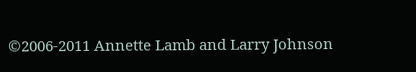©2006-2011 Annette Lamb and Larry Johnson